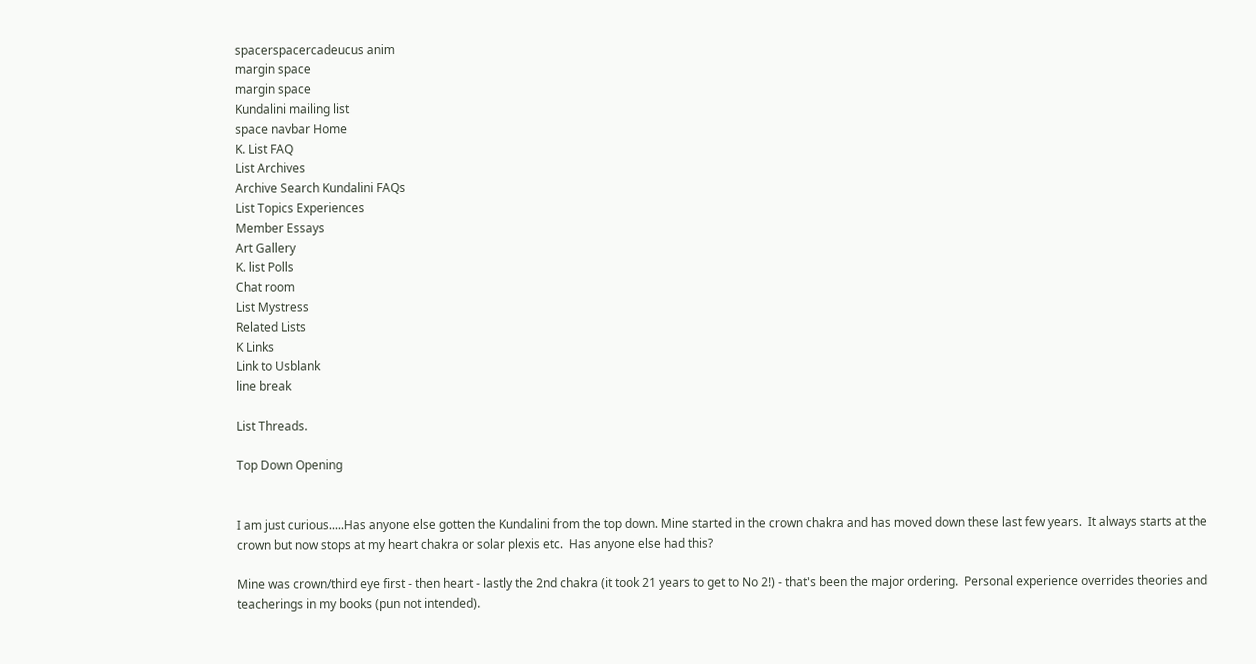spacerspacercadeucus anim
margin space
margin space
Kundalini mailing list
space navbar Home
K. List FAQ
List Archives
Archive Search Kundalini FAQs
List Topics Experiences
Member Essays
Art Gallery
K. list Polls
Chat room
List Mystress
Related Lists
K Links
Link to Usblank
line break

List Threads.

Top Down Opening


I am just curious.....Has anyone else gotten the Kundalini from the top down. Mine started in the crown chakra and has moved down these last few years.  It always starts at the crown but now stops at my heart chakra or solar plexis etc.  Has anyone else had this?

Mine was crown/third eye first - then heart - lastly the 2nd chakra (it took 21 years to get to No 2!) - that's been the major ordering.  Personal experience overrides theories and teacherings in my books (pun not intended).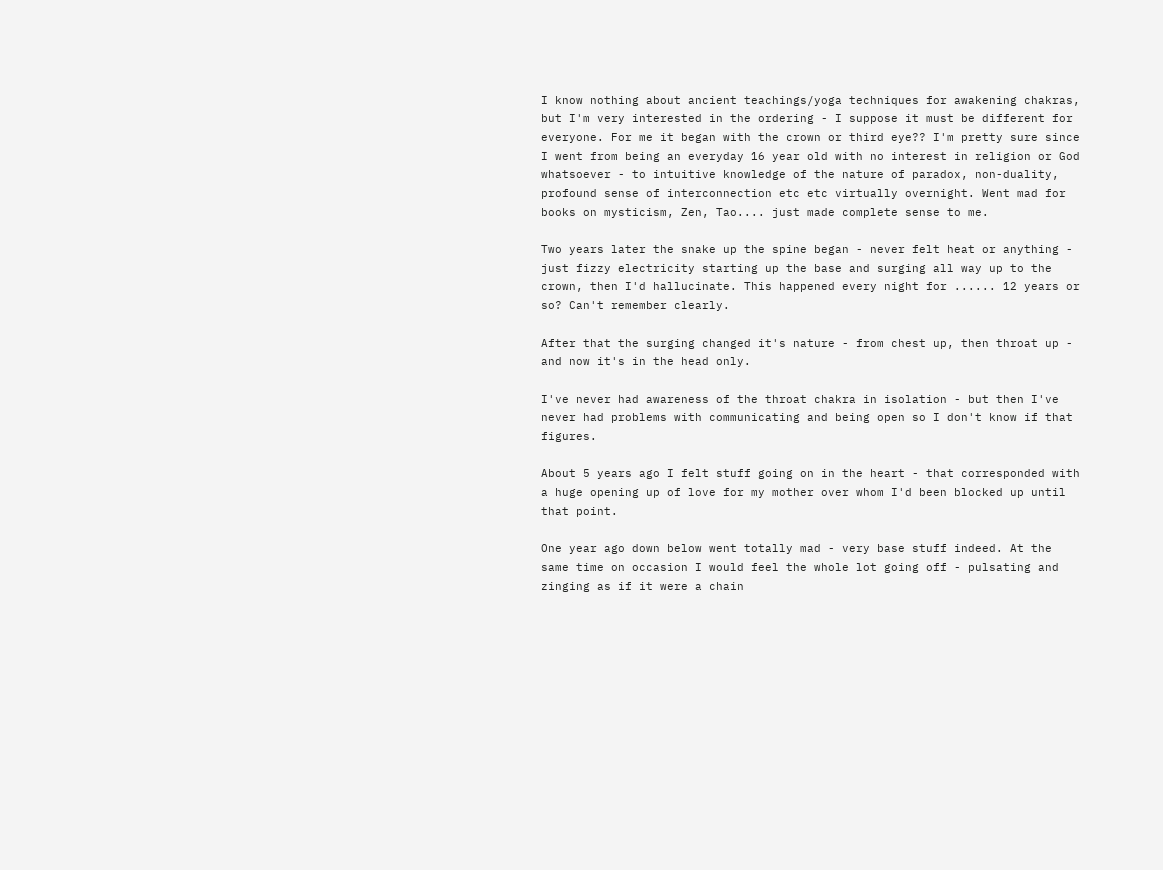I know nothing about ancient teachings/yoga techniques for awakening chakras, but I'm very interested in the ordering - I suppose it must be different for everyone. For me it began with the crown or third eye?? I'm pretty sure since I went from being an everyday 16 year old with no interest in religion or God whatsoever - to intuitive knowledge of the nature of paradox, non-duality, profound sense of interconnection etc etc virtually overnight. Went mad for books on mysticism, Zen, Tao.... just made complete sense to me.

Two years later the snake up the spine began - never felt heat or anything - just fizzy electricity starting up the base and surging all way up to the crown, then I'd hallucinate. This happened every night for ...... 12 years or so? Can't remember clearly.

After that the surging changed it's nature - from chest up, then throat up - and now it's in the head only.

I've never had awareness of the throat chakra in isolation - but then I've never had problems with communicating and being open so I don't know if that figures.

About 5 years ago I felt stuff going on in the heart - that corresponded with a huge opening up of love for my mother over whom I'd been blocked up until that point.

One year ago down below went totally mad - very base stuff indeed. At the same time on occasion I would feel the whole lot going off - pulsating and zinging as if it were a chain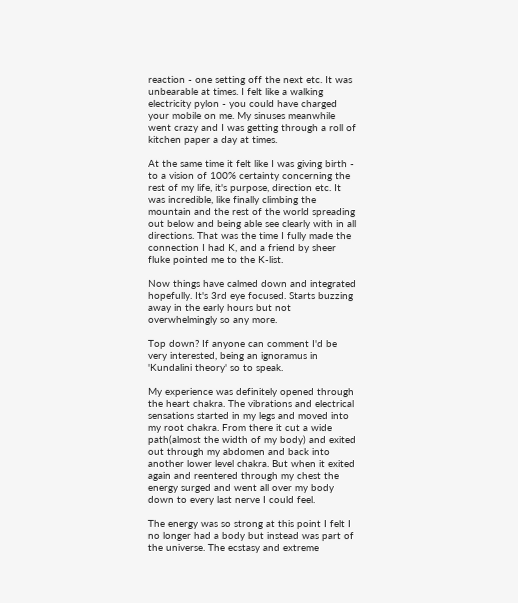reaction - one setting off the next etc. It was unbearable at times. I felt like a walking electricity pylon - you could have charged your mobile on me. My sinuses meanwhile went crazy and I was getting through a roll of kitchen paper a day at times.

At the same time it felt like I was giving birth - to a vision of 100% certainty concerning the rest of my life, it's purpose, direction etc. It was incredible, like finally climbing the mountain and the rest of the world spreading out below and being able see clearly with in all directions. That was the time I fully made the connection I had K, and a friend by sheer fluke pointed me to the K-list.

Now things have calmed down and integrated hopefully. It's 3rd eye focused. Starts buzzing away in the early hours but not overwhelmingly so any more.

Top down? If anyone can comment I'd be very interested, being an ignoramus in 'Kundalini theory' so to speak.

My experience was definitely opened through the heart chakra. The vibrations and electrical sensations started in my legs and moved into my root chakra. From there it cut a wide path(almost the width of my body) and exited out through my abdomen and back into another lower level chakra. But when it exited again and reentered through my chest the energy surged and went all over my body down to every last nerve I could feel.

The energy was so strong at this point I felt I no longer had a body but instead was part of the universe. The ecstasy and extreme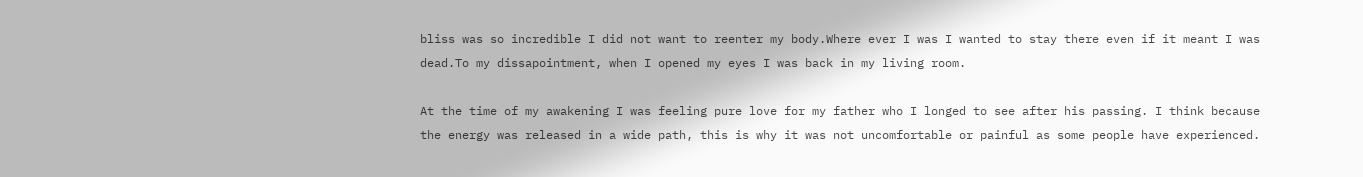bliss was so incredible I did not want to reenter my body.Where ever I was I wanted to stay there even if it meant I was dead.To my dissapointment, when I opened my eyes I was back in my living room.

At the time of my awakening I was feeling pure love for my father who I longed to see after his passing. I think because the energy was released in a wide path, this is why it was not uncomfortable or painful as some people have experienced.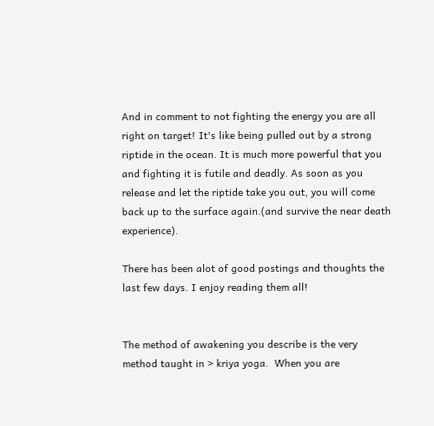And in comment to not fighting the energy you are all right on target! It's like being pulled out by a strong riptide in the ocean. It is much more powerful that you and fighting it is futile and deadly. As soon as you release and let the riptide take you out, you will come back up to the surface again.(and survive the near death experience).

There has been alot of good postings and thoughts the last few days. I enjoy reading them all!


The method of awakening you describe is the very method taught in > kriya yoga.  When you are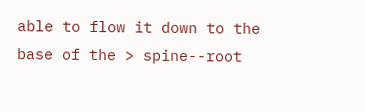able to flow it down to the base of the > spine--root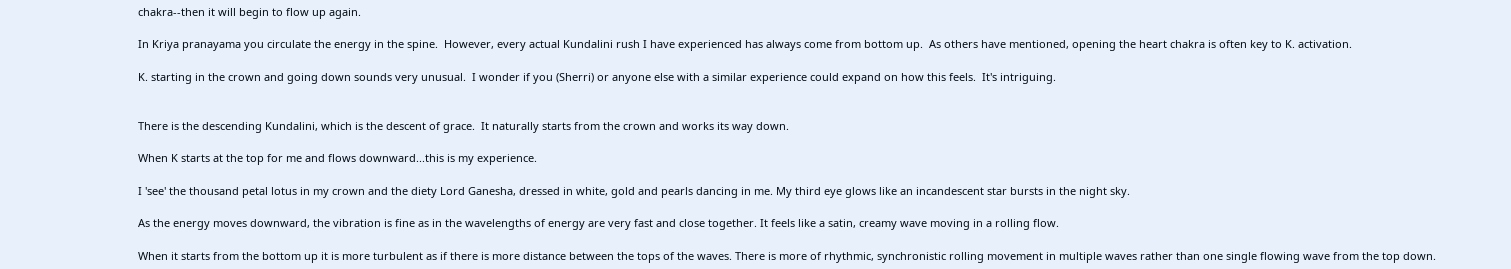chakra--then it will begin to flow up again.

In Kriya pranayama you circulate the energy in the spine.  However, every actual Kundalini rush I have experienced has always come from bottom up.  As others have mentioned, opening the heart chakra is often key to K. activation.

K. starting in the crown and going down sounds very unusual.  I wonder if you (Sherri) or anyone else with a similar experience could expand on how this feels.  It's intriguing.


There is the descending Kundalini, which is the descent of grace.  It naturally starts from the crown and works its way down.

When K starts at the top for me and flows downward...this is my experience.

I 'see' the thousand petal lotus in my crown and the diety Lord Ganesha, dressed in white, gold and pearls dancing in me. My third eye glows like an incandescent star bursts in the night sky.

As the energy moves downward, the vibration is fine as in the wavelengths of energy are very fast and close together. It feels like a satin, creamy wave moving in a rolling flow.

When it starts from the bottom up it is more turbulent as if there is more distance between the tops of the waves. There is more of rhythmic, synchronistic rolling movement in multiple waves rather than one single flowing wave from the top down.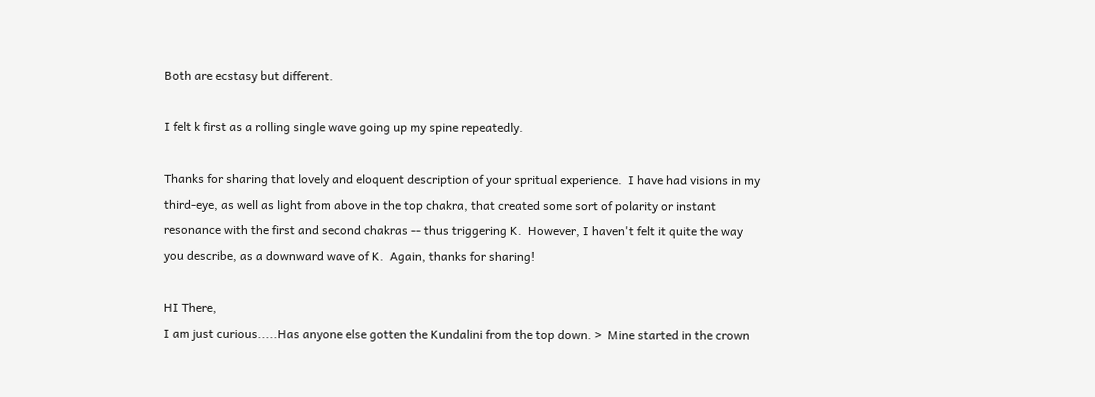Both are ecstasy but different.

I felt k first as a rolling single wave going up my spine repeatedly.

Thanks for sharing that lovely and eloquent description of your spritual experience.  I have had visions in my third-eye, as well as light from above in the top chakra, that created some sort of polarity or instant resonance with the first and second chakras -- thus triggering K.  However, I haven't felt it quite the way you describe, as a downward wave of K.  Again, thanks for sharing!

HI There,
I am just curious.....Has anyone else gotten the Kundalini from the top down. >  Mine started in the crown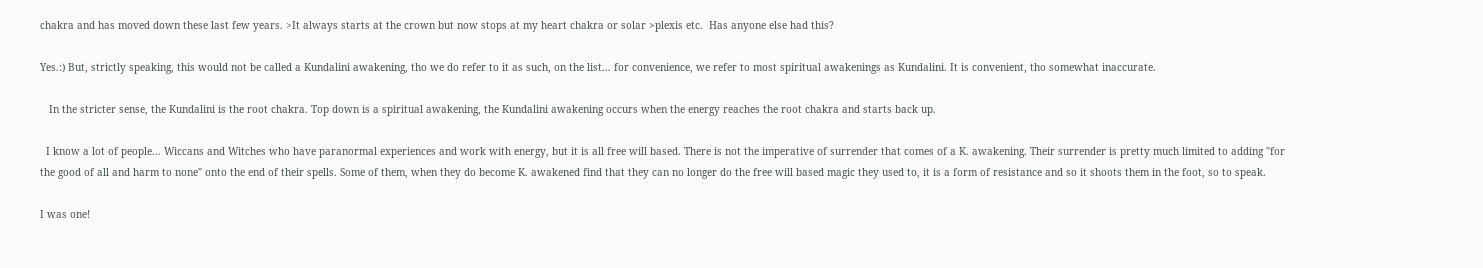chakra and has moved down these last few years. >It always starts at the crown but now stops at my heart chakra or solar >plexis etc.  Has anyone else had this?

Yes.:) But, strictly speaking, this would not be called a Kundalini awakening, tho we do refer to it as such, on the list... for convenience, we refer to most spiritual awakenings as Kundalini. It is convenient, tho somewhat inaccurate.

   In the stricter sense, the Kundalini is the root chakra. Top down is a spiritual awakening, the Kundalini awakening occurs when the energy reaches the root chakra and starts back up.

  I know a lot of people... Wiccans and Witches who have paranormal experiences and work with energy, but it is all free will based. There is not the imperative of surrender that comes of a K. awakening. Their surrender is pretty much limited to adding "for the good of all and harm to none" onto the end of their spells. Some of them, when they do become K. awakened find that they can no longer do the free will based magic they used to, it is a form of resistance and so it shoots them in the foot, so to speak.

I was one!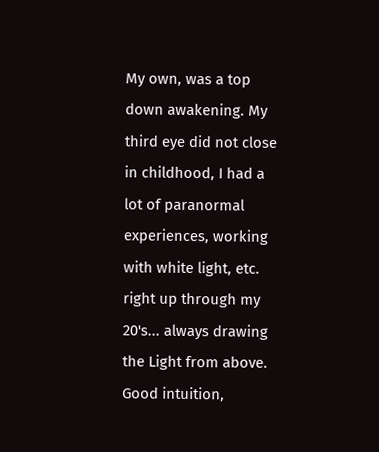My own, was a top down awakening. My third eye did not close in childhood, I had a lot of paranormal experiences, working with white light, etc. right up through my 20's... always drawing the Light from above. Good intuition,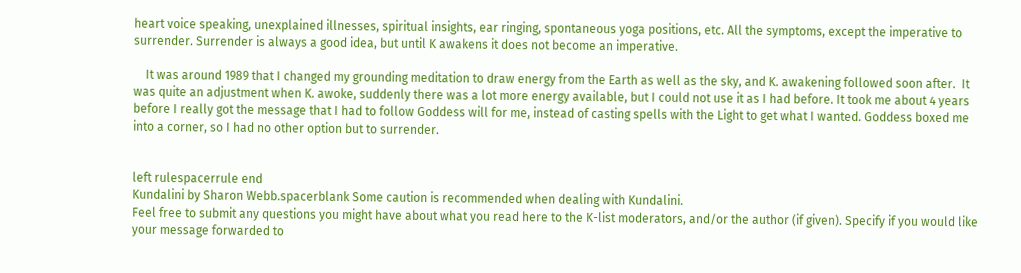heart voice speaking, unexplained illnesses, spiritual insights, ear ringing, spontaneous yoga positions, etc. All the symptoms, except the imperative to surrender. Surrender is always a good idea, but until K awakens it does not become an imperative.

    It was around 1989 that I changed my grounding meditation to draw energy from the Earth as well as the sky, and K. awakening followed soon after.  It was quite an adjustment when K. awoke, suddenly there was a lot more energy available, but I could not use it as I had before. It took me about 4 years before I really got the message that I had to follow Goddess will for me, instead of casting spells with the Light to get what I wanted. Goddess boxed me into a corner, so I had no other option but to surrender.


left rulespacerrule end
Kundalini by Sharon Webb.spacerblank Some caution is recommended when dealing with Kundalini.
Feel free to submit any questions you might have about what you read here to the K-list moderators, and/or the author (if given). Specify if you would like your message forwarded to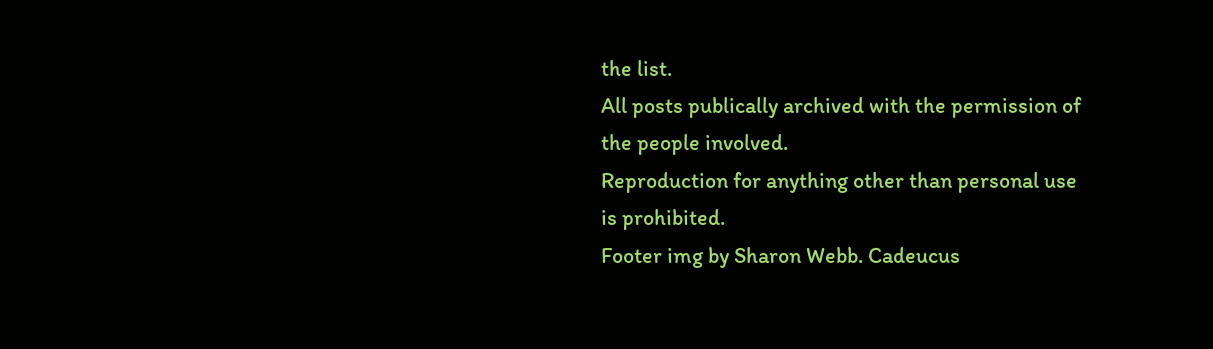the list.
All posts publically archived with the permission of the people involved.
Reproduction for anything other than personal use is prohibited.
Footer img by Sharon Webb. Cadeucus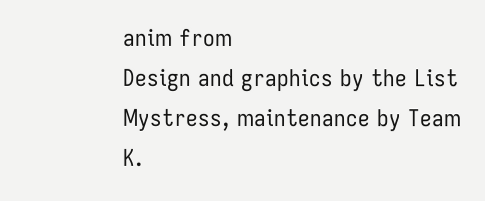anim from
Design and graphics by the List Mystress, maintenance by Team K.